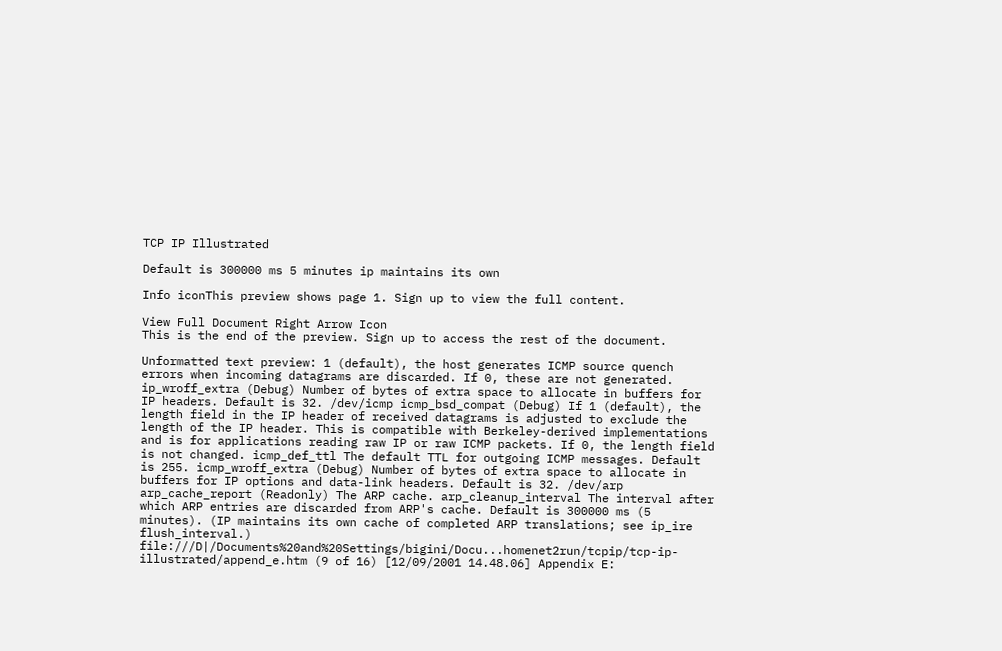TCP IP Illustrated

Default is 300000 ms 5 minutes ip maintains its own

Info iconThis preview shows page 1. Sign up to view the full content.

View Full Document Right Arrow Icon
This is the end of the preview. Sign up to access the rest of the document.

Unformatted text preview: 1 (default), the host generates ICMP source quench errors when incoming datagrams are discarded. If 0, these are not generated. ip_wroff_extra (Debug) Number of bytes of extra space to allocate in buffers for IP headers. Default is 32. /dev/icmp icmp_bsd_compat (Debug) If 1 (default), the length field in the IP header of received datagrams is adjusted to exclude the length of the IP header. This is compatible with Berkeley-derived implementations and is for applications reading raw IP or raw ICMP packets. If 0, the length field is not changed. icmp_def_ttl The default TTL for outgoing ICMP messages. Default is 255. icmp_wroff_extra (Debug) Number of bytes of extra space to allocate in buffers for IP options and data-link headers. Default is 32. /dev/arp arp_cache_report (Readonly) The ARP cache. arp_cleanup_interval The interval after which ARP entries are discarded from ARP's cache. Default is 300000 ms (5 minutes). (IP maintains its own cache of completed ARP translations; see ip_ire flush_interval.) file:///D|/Documents%20and%20Settings/bigini/Docu...homenet2run/tcpip/tcp-ip-illustrated/append_e.htm (9 of 16) [12/09/2001 14.48.06] Appendix E: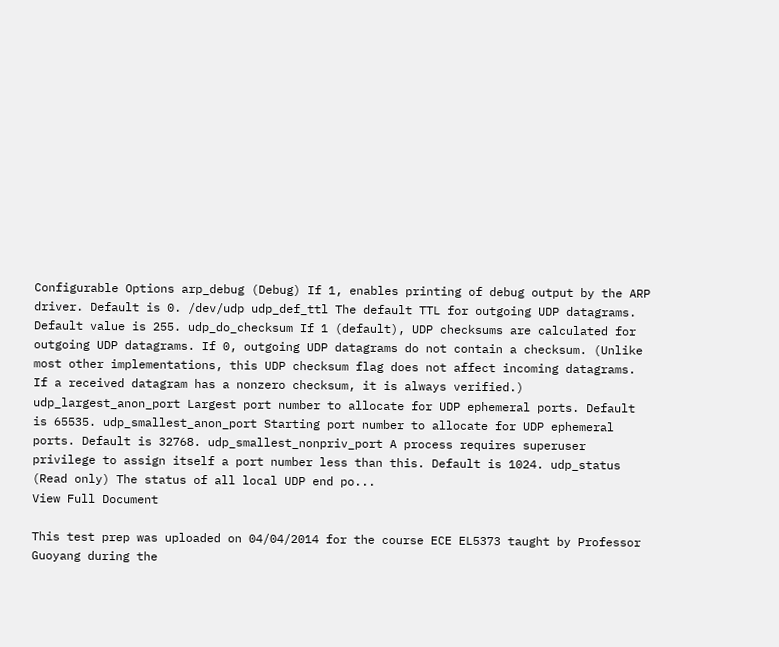Configurable Options arp_debug (Debug) If 1, enables printing of debug output by the ARP driver. Default is 0. /dev/udp udp_def_ttl The default TTL for outgoing UDP datagrams. Default value is 255. udp_do_checksum If 1 (default), UDP checksums are calculated for outgoing UDP datagrams. If 0, outgoing UDP datagrams do not contain a checksum. (Unlike most other implementations, this UDP checksum flag does not affect incoming datagrams. If a received datagram has a nonzero checksum, it is always verified.) udp_largest_anon_port Largest port number to allocate for UDP ephemeral ports. Default is 65535. udp_smallest_anon_port Starting port number to allocate for UDP ephemeral ports. Default is 32768. udp_smallest_nonpriv_port A process requires superuser privilege to assign itself a port number less than this. Default is 1024. udp_status (Read only) The status of all local UDP end po...
View Full Document

This test prep was uploaded on 04/04/2014 for the course ECE EL5373 taught by Professor Guoyang during the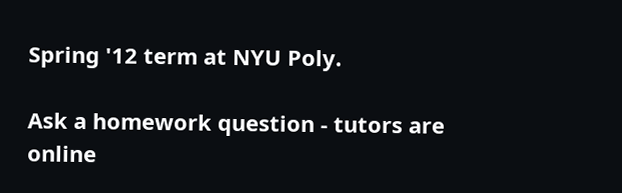Spring '12 term at NYU Poly.

Ask a homework question - tutors are online